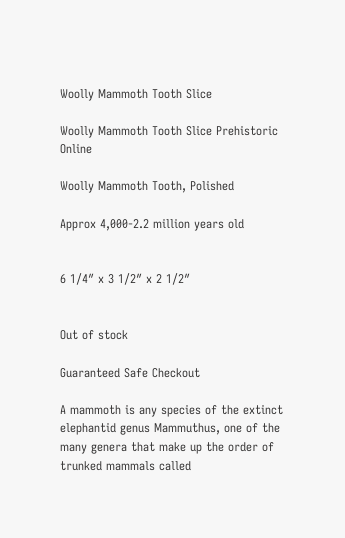Woolly Mammoth Tooth Slice

Woolly Mammoth Tooth Slice Prehistoric Online

Woolly Mammoth Tooth, Polished

Approx 4,000-2.2 million years old


6 1/4″ x 3 1/2″ x 2 1/2″


Out of stock

Guaranteed Safe Checkout

A mammoth is any species of the extinct elephantid genus Mammuthus, one of the many genera that make up the order of trunked mammals called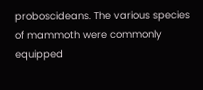proboscideans. The various species of mammoth were commonly equipped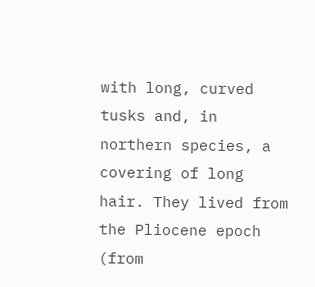with long, curved tusks and, in northern species, a covering of long hair. They lived from the Pliocene epoch (from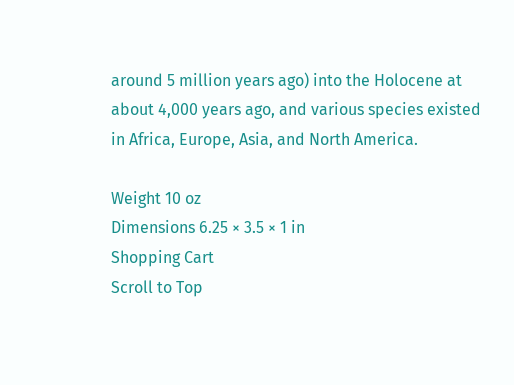around 5 million years ago) into the Holocene at about 4,000 years ago, and various species existed in Africa, Europe, Asia, and North America.

Weight 10 oz
Dimensions 6.25 × 3.5 × 1 in
Shopping Cart
Scroll to Top